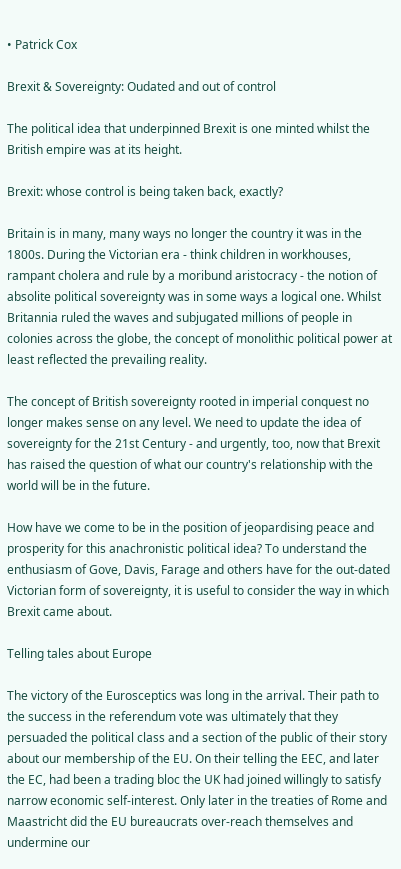• Patrick Cox

Brexit & Sovereignty: Oudated and out of control

The political idea that underpinned Brexit is one minted whilst the British empire was at its height.

Brexit: whose control is being taken back, exactly?

Britain is in many, many ways no longer the country it was in the 1800s. During the Victorian era - think children in workhouses, rampant cholera and rule by a moribund aristocracy - the notion of absolite political sovereignty was in some ways a logical one. Whilst Britannia ruled the waves and subjugated millions of people in colonies across the globe, the concept of monolithic political power at least reflected the prevailing reality.

The concept of British sovereignty rooted in imperial conquest no longer makes sense on any level. We need to update the idea of sovereignty for the 21st Century - and urgently, too, now that Brexit has raised the question of what our country's relationship with the world will be in the future.

How have we come to be in the position of jeopardising peace and prosperity for this anachronistic political idea? To understand the enthusiasm of Gove, Davis, Farage and others have for the out-dated Victorian form of sovereignty, it is useful to consider the way in which Brexit came about.

Telling tales about Europe

The victory of the Eurosceptics was long in the arrival. Their path to the success in the referendum vote was ultimately that they persuaded the political class and a section of the public of their story about our membership of the EU. On their telling the EEC, and later the EC, had been a trading bloc the UK had joined willingly to satisfy narrow economic self-interest. Only later in the treaties of Rome and Maastricht did the EU bureaucrats over-reach themselves and undermine our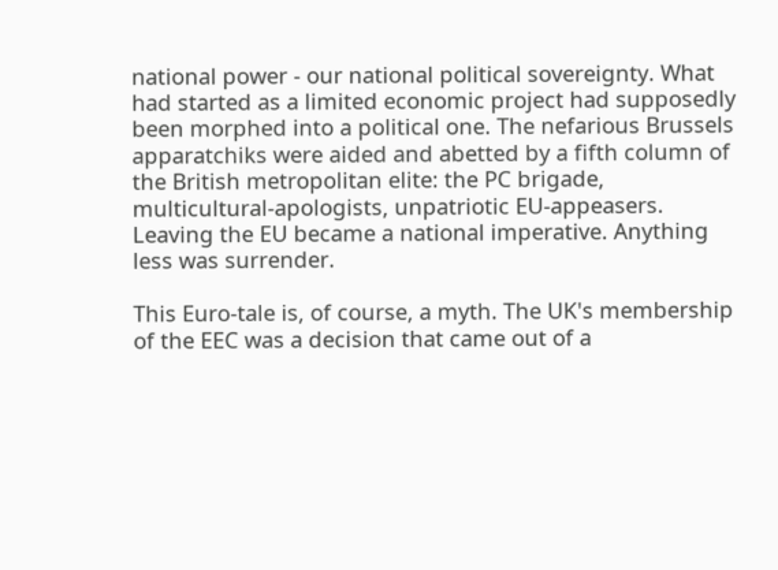national power - our national political sovereignty. What had started as a limited economic project had supposedly been morphed into a political one. The nefarious Brussels apparatchiks were aided and abetted by a fifth column of the British metropolitan elite: the PC brigade, multicultural-apologists, unpatriotic EU-appeasers. Leaving the EU became a national imperative. Anything less was surrender.

This Euro-tale is, of course, a myth. The UK's membership of the EEC was a decision that came out of a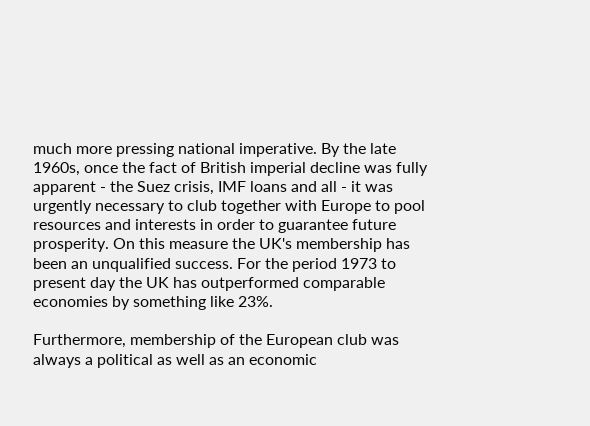much more pressing national imperative. By the late 1960s, once the fact of British imperial decline was fully apparent - the Suez crisis, IMF loans and all - it was urgently necessary to club together with Europe to pool resources and interests in order to guarantee future prosperity. On this measure the UK's membership has been an unqualified success. For the period 1973 to present day the UK has outperformed comparable economies by something like 23%.

Furthermore, membership of the European club was always a political as well as an economic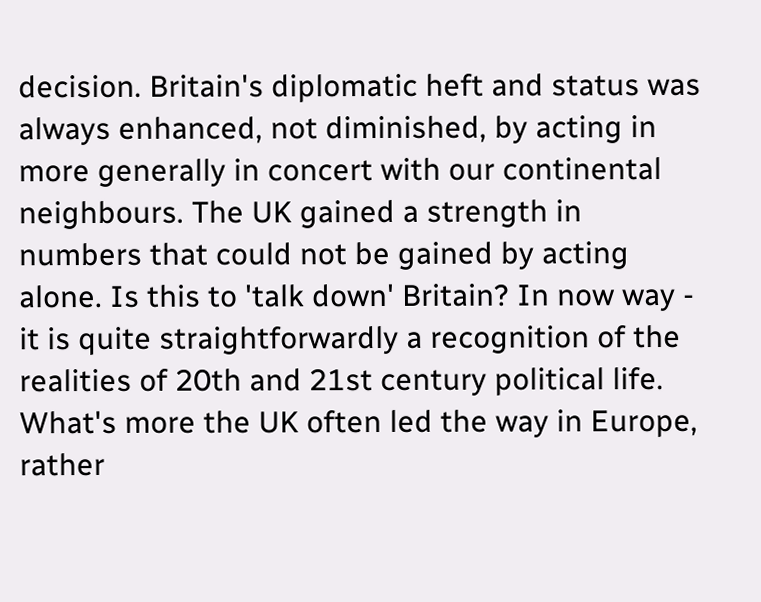decision. Britain's diplomatic heft and status was always enhanced, not diminished, by acting in more generally in concert with our continental neighbours. The UK gained a strength in numbers that could not be gained by acting alone. Is this to 'talk down' Britain? In now way - it is quite straightforwardly a recognition of the realities of 20th and 21st century political life. What's more the UK often led the way in Europe, rather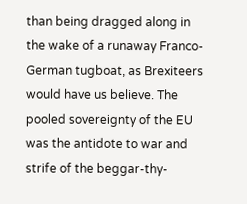than being dragged along in the wake of a runaway Franco-German tugboat, as Brexiteers would have us believe. The pooled sovereignty of the EU was the antidote to war and strife of the beggar-thy-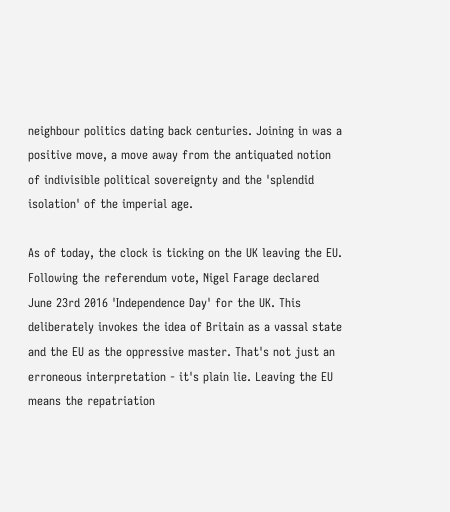neighbour politics dating back centuries. Joining in was a positive move, a move away from the antiquated notion of indivisible political sovereignty and the 'splendid isolation' of the imperial age.

As of today, the clock is ticking on the UK leaving the EU. Following the referendum vote, Nigel Farage declared June 23rd 2016 'Independence Day' for the UK. This deliberately invokes the idea of Britain as a vassal state and the EU as the oppressive master. That's not just an erroneous interpretation - it's plain lie. Leaving the EU means the repatriation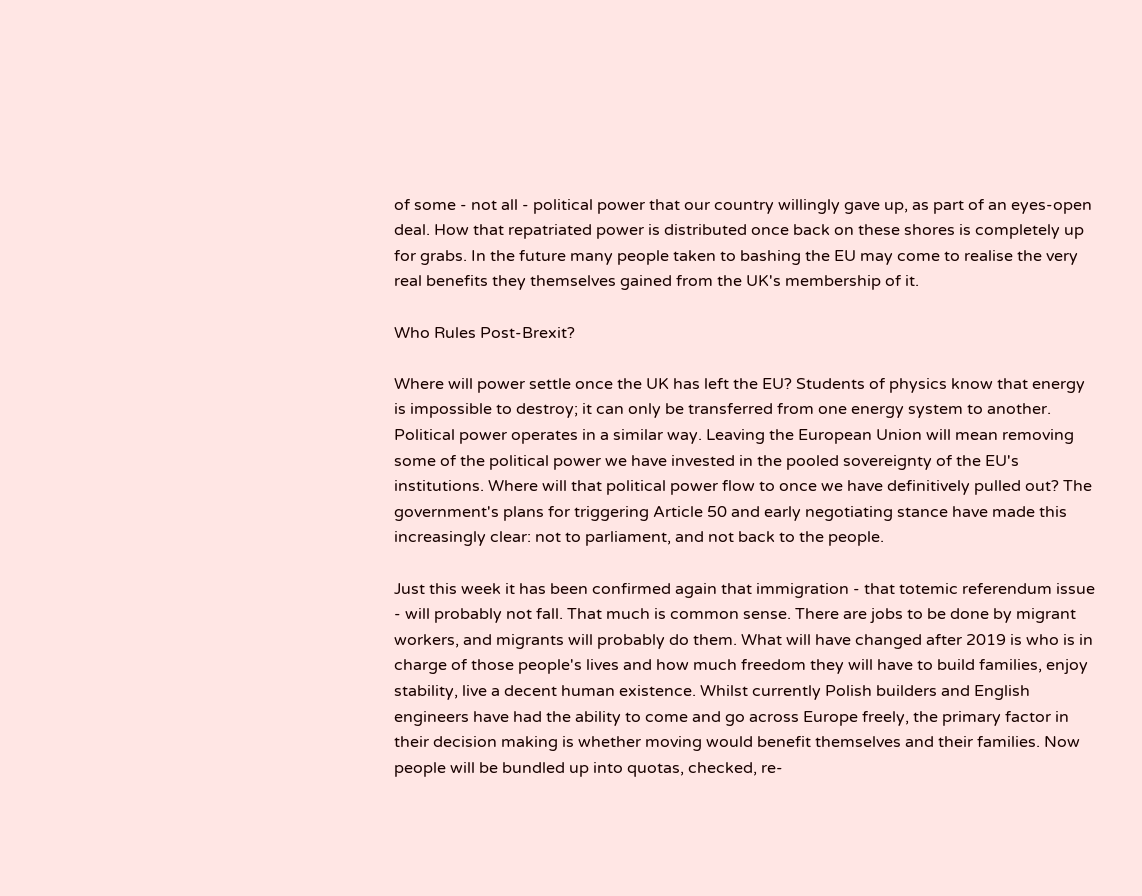of some - not all - political power that our country willingly gave up, as part of an eyes-open deal. How that repatriated power is distributed once back on these shores is completely up for grabs. In the future many people taken to bashing the EU may come to realise the very real benefits they themselves gained from the UK's membership of it.

Who Rules Post-Brexit?

Where will power settle once the UK has left the EU? Students of physics know that energy is impossible to destroy; it can only be transferred from one energy system to another. Political power operates in a similar way. Leaving the European Union will mean removing some of the political power we have invested in the pooled sovereignty of the EU's institutions. Where will that political power flow to once we have definitively pulled out? The government's plans for triggering Article 50 and early negotiating stance have made this increasingly clear: not to parliament, and not back to the people.

Just this week it has been confirmed again that immigration - that totemic referendum issue - will probably not fall. That much is common sense. There are jobs to be done by migrant workers, and migrants will probably do them. What will have changed after 2019 is who is in charge of those people's lives and how much freedom they will have to build families, enjoy stability, live a decent human existence. Whilst currently Polish builders and English engineers have had the ability to come and go across Europe freely, the primary factor in their decision making is whether moving would benefit themselves and their families. Now people will be bundled up into quotas, checked, re-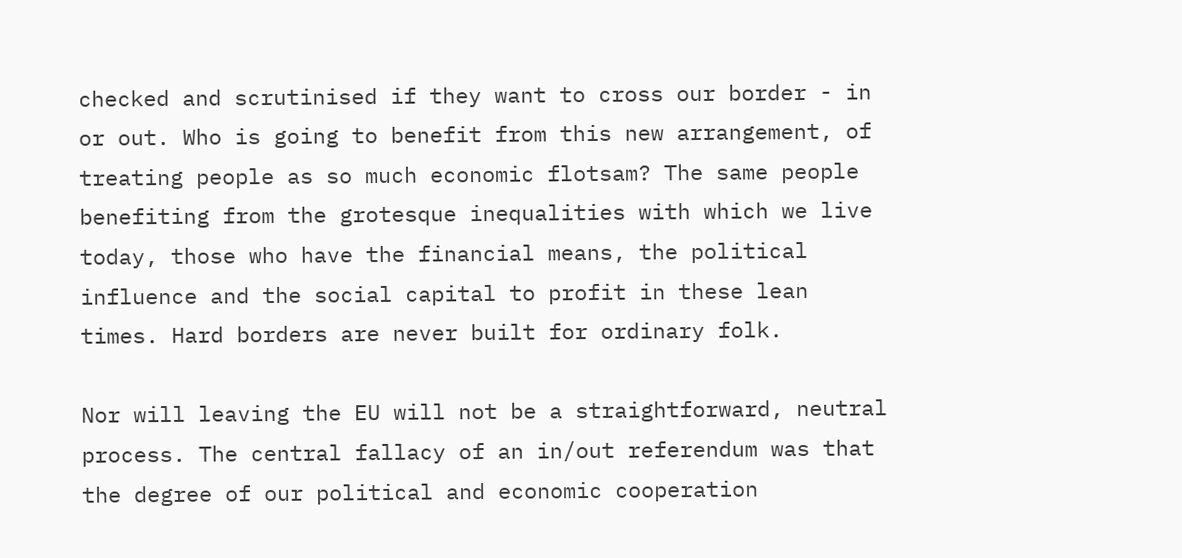checked and scrutinised if they want to cross our border - in or out. Who is going to benefit from this new arrangement, of treating people as so much economic flotsam? The same people benefiting from the grotesque inequalities with which we live today, those who have the financial means, the political influence and the social capital to profit in these lean times. Hard borders are never built for ordinary folk.

Nor will leaving the EU will not be a straightforward, neutral process. The central fallacy of an in/out referendum was that the degree of our political and economic cooperation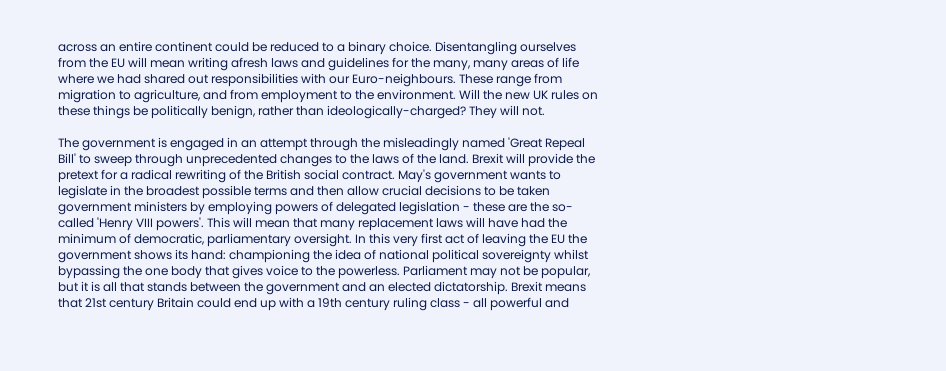across an entire continent could be reduced to a binary choice. Disentangling ourselves from the EU will mean writing afresh laws and guidelines for the many, many areas of life where we had shared out responsibilities with our Euro-neighbours. These range from migration to agriculture, and from employment to the environment. Will the new UK rules on these things be politically benign, rather than ideologically-charged? They will not.

The government is engaged in an attempt through the misleadingly named 'Great Repeal Bill' to sweep through unprecedented changes to the laws of the land. Brexit will provide the pretext for a radical rewriting of the British social contract. May's government wants to legislate in the broadest possible terms and then allow crucial decisions to be taken government ministers by employing powers of delegated legislation - these are the so-called 'Henry VIII powers'. This will mean that many replacement laws will have had the minimum of democratic, parliamentary oversight. In this very first act of leaving the EU the government shows its hand: championing the idea of national political sovereignty whilst bypassing the one body that gives voice to the powerless. Parliament may not be popular, but it is all that stands between the government and an elected dictatorship. Brexit means that 21st century Britain could end up with a 19th century ruling class - all powerful and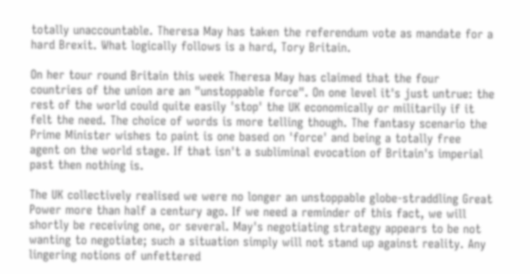totally unaccountable. Theresa May has taken the referendum vote as mandate for a hard Brexit. What logically follows is a hard, Tory Britain.

On her tour round Britain this week Theresa May has claimed that the four countries of the union are an "unstoppable force". On one level it's just untrue: the rest of the world could quite easily 'stop' the UK economically or militarily if it felt the need. The choice of words is more telling though. The fantasy scenario the Prime Minister wishes to paint is one based on 'force' and being a totally free agent on the world stage. If that isn't a subliminal evocation of Britain's imperial past then nothing is.

The UK collectively realised we were no longer an unstoppable globe-straddling Great Power more than half a century ago. If we need a reminder of this fact, we will shortly be receiving one, or several. May's negotiating strategy appears to be not wanting to negotiate; such a situation simply will not stand up against reality. Any lingering notions of unfettered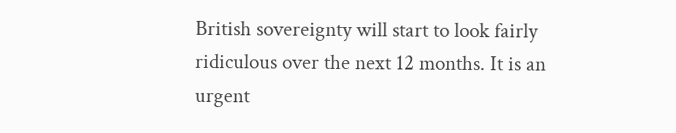British sovereignty will start to look fairly ridiculous over the next 12 months. It is an urgent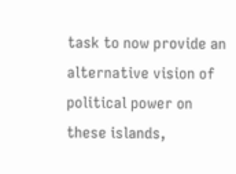task to now provide an alternative vision of political power on these islands,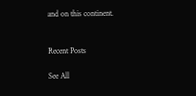and on this continent.


Recent Posts

See All